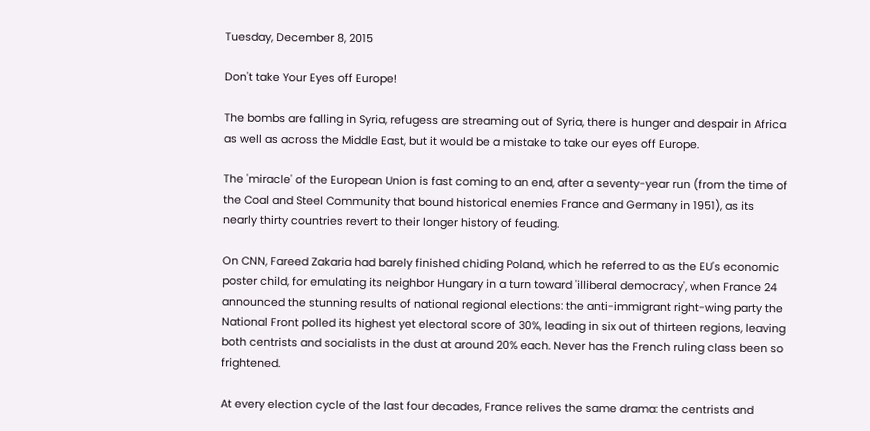Tuesday, December 8, 2015

Don't take Your Eyes off Europe!

The bombs are falling in Syria, refugess are streaming out of Syria, there is hunger and despair in Africa as well as across the Middle East, but it would be a mistake to take our eyes off Europe.

The 'miracle' of the European Union is fast coming to an end, after a seventy-year run (from the time of the Coal and Steel Community that bound historical enemies France and Germany in 1951), as its nearly thirty countries revert to their longer history of feuding.

On CNN, Fareed Zakaria had barely finished chiding Poland, which he referred to as the EU's economic poster child, for emulating its neighbor Hungary in a turn toward 'illiberal democracy', when France 24 announced the stunning results of national regional elections: the anti-immigrant right-wing party the National Front polled its highest yet electoral score of 30%, leading in six out of thirteen regions, leaving both centrists and socialists in the dust at around 20% each. Never has the French ruling class been so frightened.

At every election cycle of the last four decades, France relives the same drama: the centrists and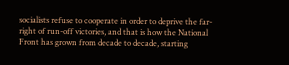socialists refuse to cooperate in order to deprive the far-right of run-off victories, and that is how the National Front has grown from decade to decade, starting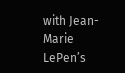with Jean-Marie LePen’s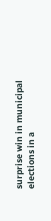surprise win in municipal elections in a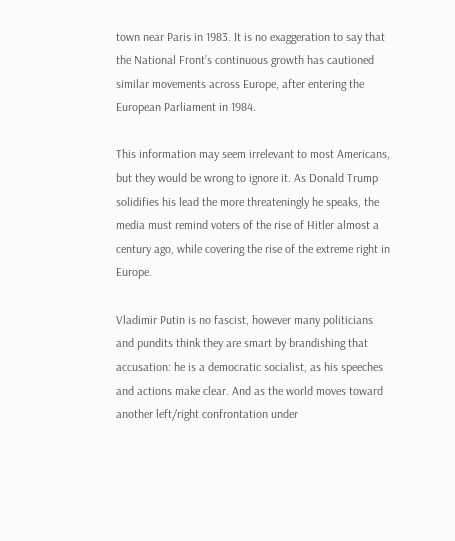town near Paris in 1983. It is no exaggeration to say that the National Front’s continuous growth has cautioned similar movements across Europe, after entering the European Parliament in 1984.

This information may seem irrelevant to most Americans, but they would be wrong to ignore it. As Donald Trump solidifies his lead the more threateningly he speaks, the media must remind voters of the rise of Hitler almost a century ago, while covering the rise of the extreme right in Europe.

Vladimir Putin is no fascist, however many politicians and pundits think they are smart by brandishing that accusation: he is a democratic socialist, as his speeches and actions make clear. And as the world moves toward another left/right confrontation under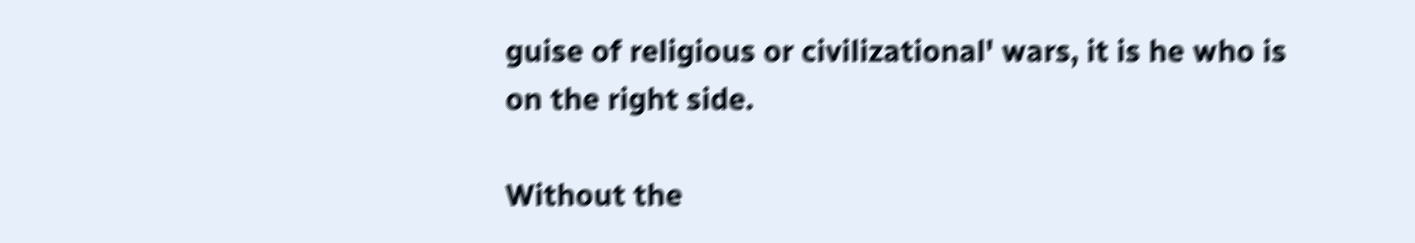guise of religious or civilizational' wars, it is he who is on the right side.

Without the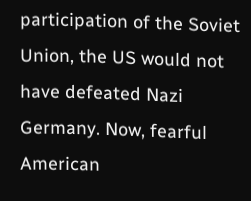participation of the Soviet Union, the US would not have defeated Nazi Germany. Now, fearful American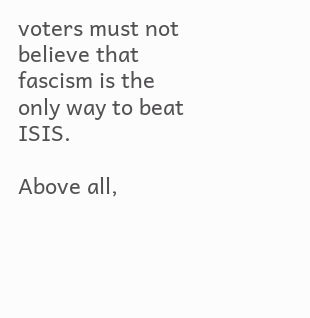voters must not believe that fascism is the only way to beat ISIS.

Above all,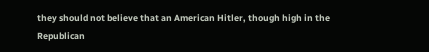they should not believe that an American Hitler, though high in the Republican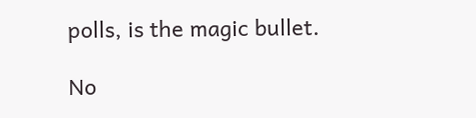polls, is the magic bullet.

No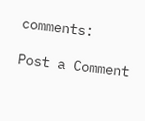comments:

Post a Comment